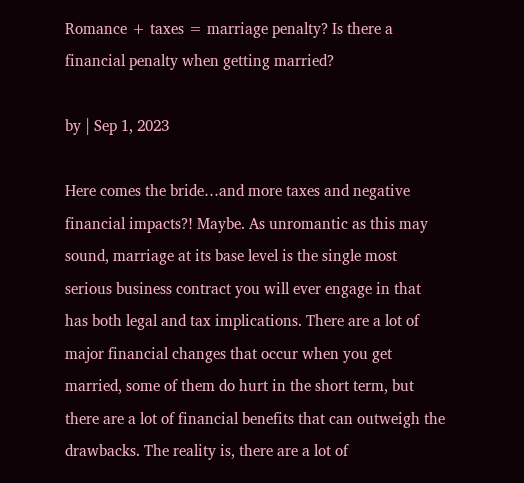Romance + taxes = marriage penalty? Is there a financial penalty when getting married?

by | Sep 1, 2023

Here comes the bride…and more taxes and negative financial impacts?! Maybe. As unromantic as this may sound, marriage at its base level is the single most serious business contract you will ever engage in that has both legal and tax implications. There are a lot of major financial changes that occur when you get married, some of them do hurt in the short term, but there are a lot of financial benefits that can outweigh the drawbacks. The reality is, there are a lot of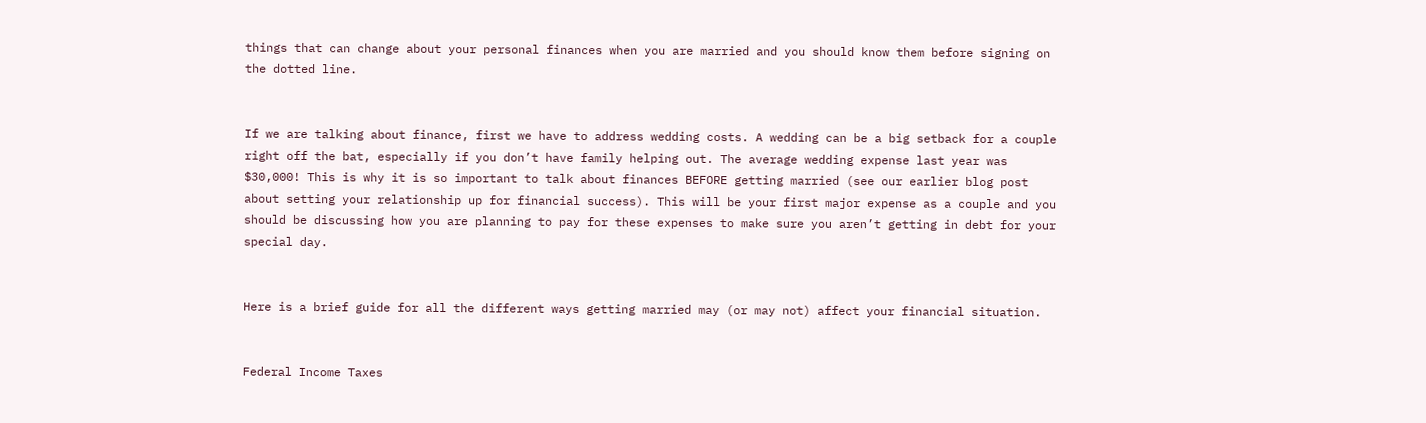things that can change about your personal finances when you are married and you should know them before signing on the dotted line.


If we are talking about finance, first we have to address wedding costs. A wedding can be a big setback for a couple right off the bat, especially if you don’t have family helping out. The average wedding expense last year was $30,000! This is why it is so important to talk about finances BEFORE getting married (see our earlier blog post about setting your relationship up for financial success). This will be your first major expense as a couple and you should be discussing how you are planning to pay for these expenses to make sure you aren’t getting in debt for your special day.


Here is a brief guide for all the different ways getting married may (or may not) affect your financial situation.


Federal Income Taxes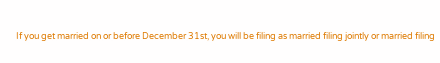If you get married on or before December 31st, you will be filing as married filing jointly or married filing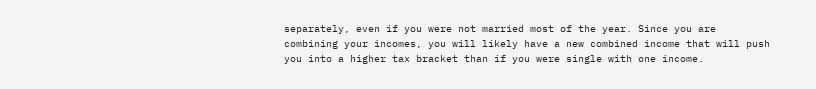separately, even if you were not married most of the year. Since you are combining your incomes, you will likely have a new combined income that will push you into a higher tax bracket than if you were single with one income.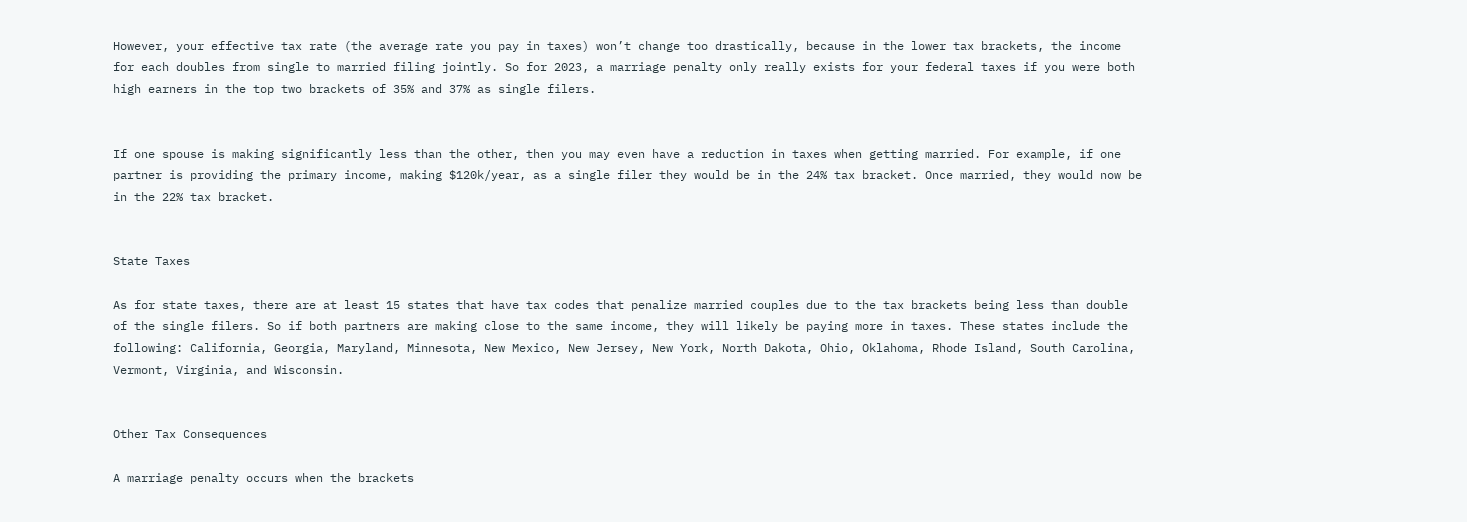However, your effective tax rate (the average rate you pay in taxes) won’t change too drastically, because in the lower tax brackets, the income for each doubles from single to married filing jointly. So for 2023, a marriage penalty only really exists for your federal taxes if you were both high earners in the top two brackets of 35% and 37% as single filers.


If one spouse is making significantly less than the other, then you may even have a reduction in taxes when getting married. For example, if one partner is providing the primary income, making $120k/year, as a single filer they would be in the 24% tax bracket. Once married, they would now be in the 22% tax bracket.


State Taxes

As for state taxes, there are at least 15 states that have tax codes that penalize married couples due to the tax brackets being less than double of the single filers. So if both partners are making close to the same income, they will likely be paying more in taxes. These states include the following: California, Georgia, Maryland, Minnesota, New Mexico, New Jersey, New York, North Dakota, Ohio, Oklahoma, Rhode Island, South Carolina, Vermont, Virginia, and Wisconsin.


Other Tax Consequences

A marriage penalty occurs when the brackets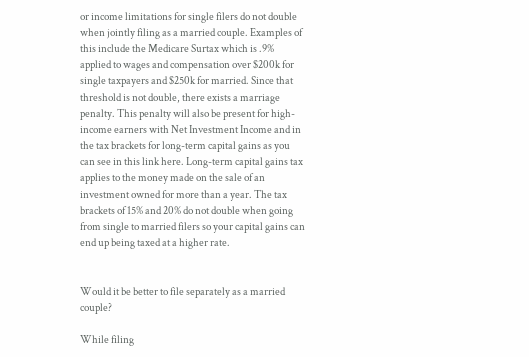or income limitations for single filers do not double when jointly filing as a married couple. Examples of this include the Medicare Surtax which is .9% applied to wages and compensation over $200k for single taxpayers and $250k for married. Since that threshold is not double, there exists a marriage penalty. This penalty will also be present for high-income earners with Net Investment Income and in the tax brackets for long-term capital gains as you can see in this link here. Long-term capital gains tax applies to the money made on the sale of an investment owned for more than a year. The tax brackets of 15% and 20% do not double when going from single to married filers so your capital gains can end up being taxed at a higher rate.


Would it be better to file separately as a married couple?

While filing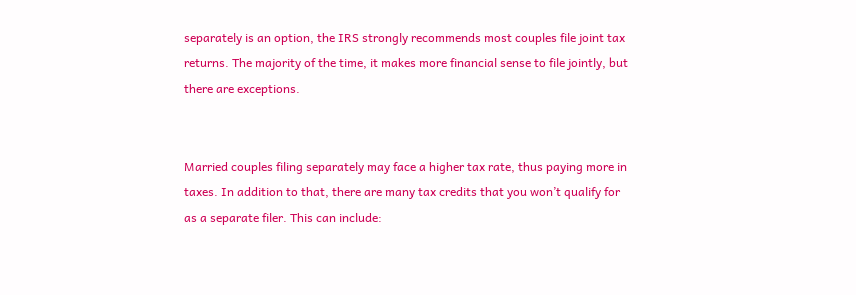separately is an option, the IRS strongly recommends most couples file joint tax returns. The majority of the time, it makes more financial sense to file jointly, but there are exceptions.


Married couples filing separately may face a higher tax rate, thus paying more in taxes. In addition to that, there are many tax credits that you won’t qualify for as a separate filer. This can include: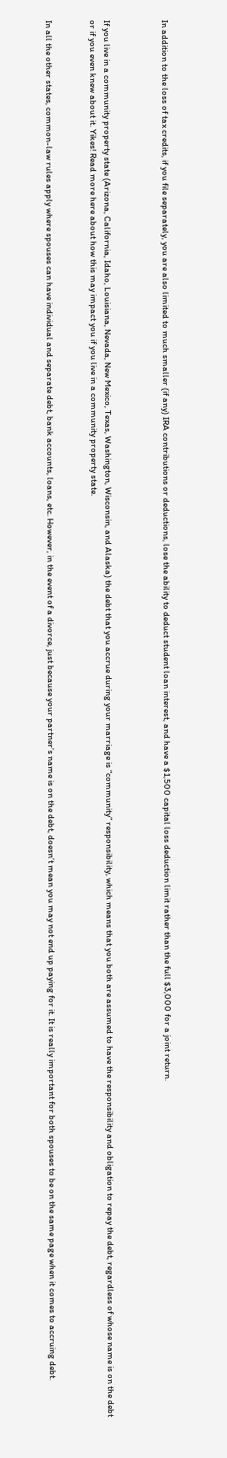In addition to the loss of tax credits, if you file separately, you are also limited to much smaller (if any) IRA contributions or deductions, lose the ability to deduct student loan interest, and have a $1,500 capital loss deduction limit rather than the full $3,000 for a joint return.



If you live in a community property state (Arizona, California, Idaho, Louisiana, Nevada, New Mexico, Texas, Washington, Wisconsin, and Alaska) the debt that you accrue during your marriage is “community” responsibility, which means that you both are assumed to have the responsibility and obligation to repay the debt, regardless of whose name is on the debt or if you even knew about it. Yikes! Read more here about how this may impact you if you live in a community property state.


In all the other states, common-law rules apply where spouses can have individual and separate debt, bank accounts, loans, etc. However, in the event of a divorce, just because your partner’s name is on the debt, doesn’t mean you may not end up paying for it. It is really important for both spouses to be on the same page when it comes to accruing debt.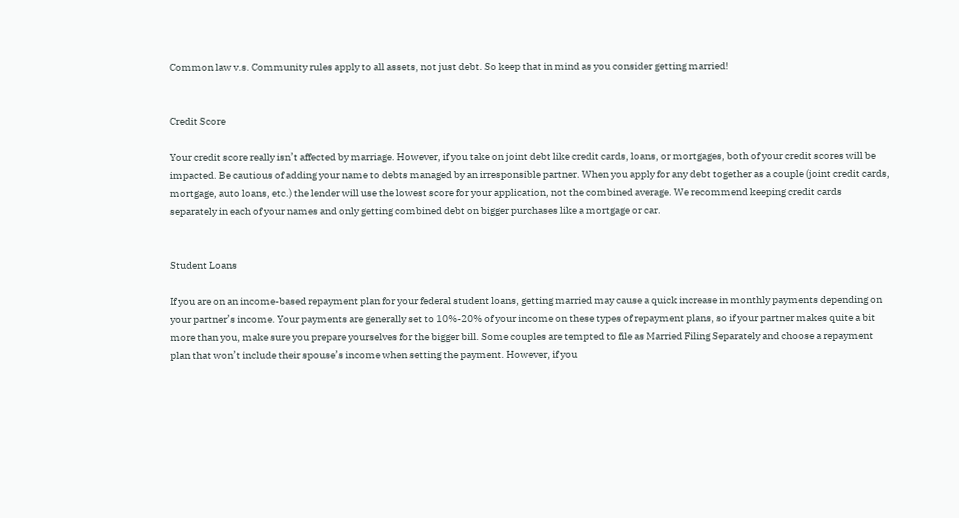Common law v.s. Community rules apply to all assets, not just debt. So keep that in mind as you consider getting married!


Credit Score

Your credit score really isn’t affected by marriage. However, if you take on joint debt like credit cards, loans, or mortgages, both of your credit scores will be impacted. Be cautious of adding your name to debts managed by an irresponsible partner. When you apply for any debt together as a couple (joint credit cards, mortgage, auto loans, etc.) the lender will use the lowest score for your application, not the combined average. We recommend keeping credit cards separately in each of your names and only getting combined debt on bigger purchases like a mortgage or car.


Student Loans

If you are on an income-based repayment plan for your federal student loans, getting married may cause a quick increase in monthly payments depending on your partner’s income. Your payments are generally set to 10%-20% of your income on these types of repayment plans, so if your partner makes quite a bit more than you, make sure you prepare yourselves for the bigger bill. Some couples are tempted to file as Married Filing Separately and choose a repayment plan that won’t include their spouse’s income when setting the payment. However, if you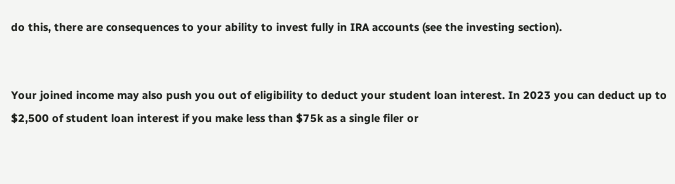do this, there are consequences to your ability to invest fully in IRA accounts (see the investing section).


Your joined income may also push you out of eligibility to deduct your student loan interest. In 2023 you can deduct up to $2,500 of student loan interest if you make less than $75k as a single filer or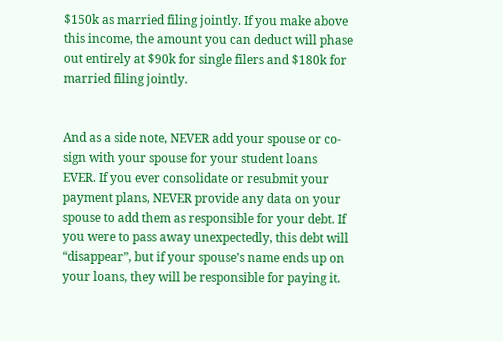$150k as married filing jointly. If you make above this income, the amount you can deduct will phase out entirely at $90k for single filers and $180k for married filing jointly.


And as a side note, NEVER add your spouse or co-sign with your spouse for your student loans EVER. If you ever consolidate or resubmit your payment plans, NEVER provide any data on your spouse to add them as responsible for your debt. If you were to pass away unexpectedly, this debt will “disappear”, but if your spouse’s name ends up on your loans, they will be responsible for paying it.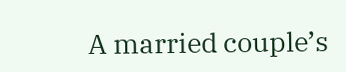A married couple’s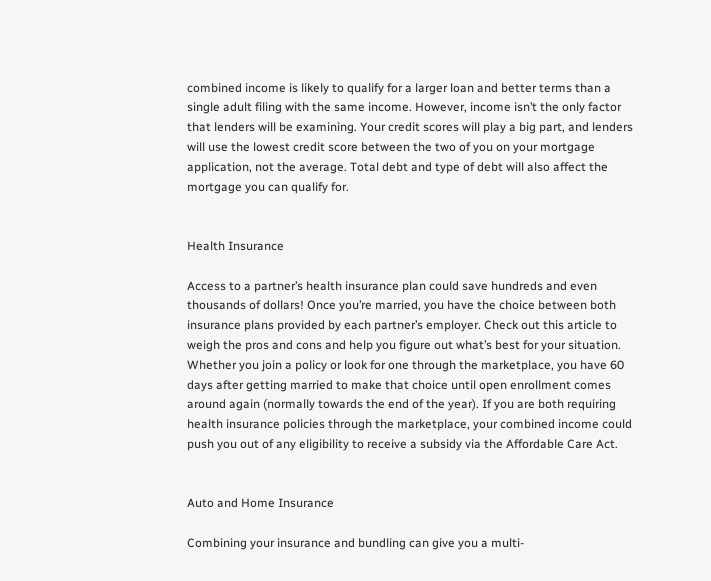combined income is likely to qualify for a larger loan and better terms than a single adult filing with the same income. However, income isn’t the only factor that lenders will be examining. Your credit scores will play a big part, and lenders will use the lowest credit score between the two of you on your mortgage application, not the average. Total debt and type of debt will also affect the mortgage you can qualify for.


Health Insurance

Access to a partner’s health insurance plan could save hundreds and even thousands of dollars! Once you’re married, you have the choice between both insurance plans provided by each partner’s employer. Check out this article to weigh the pros and cons and help you figure out what’s best for your situation. Whether you join a policy or look for one through the marketplace, you have 60 days after getting married to make that choice until open enrollment comes around again (normally towards the end of the year). If you are both requiring health insurance policies through the marketplace, your combined income could push you out of any eligibility to receive a subsidy via the Affordable Care Act.


Auto and Home Insurance

Combining your insurance and bundling can give you a multi-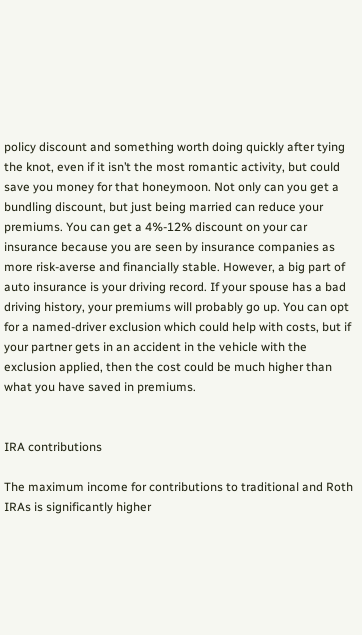policy discount and something worth doing quickly after tying the knot, even if it isn’t the most romantic activity, but could save you money for that honeymoon. Not only can you get a bundling discount, but just being married can reduce your premiums. You can get a 4%-12% discount on your car insurance because you are seen by insurance companies as more risk-averse and financially stable. However, a big part of auto insurance is your driving record. If your spouse has a bad driving history, your premiums will probably go up. You can opt for a named-driver exclusion which could help with costs, but if your partner gets in an accident in the vehicle with the exclusion applied, then the cost could be much higher than what you have saved in premiums.


IRA contributions

The maximum income for contributions to traditional and Roth IRAs is significantly higher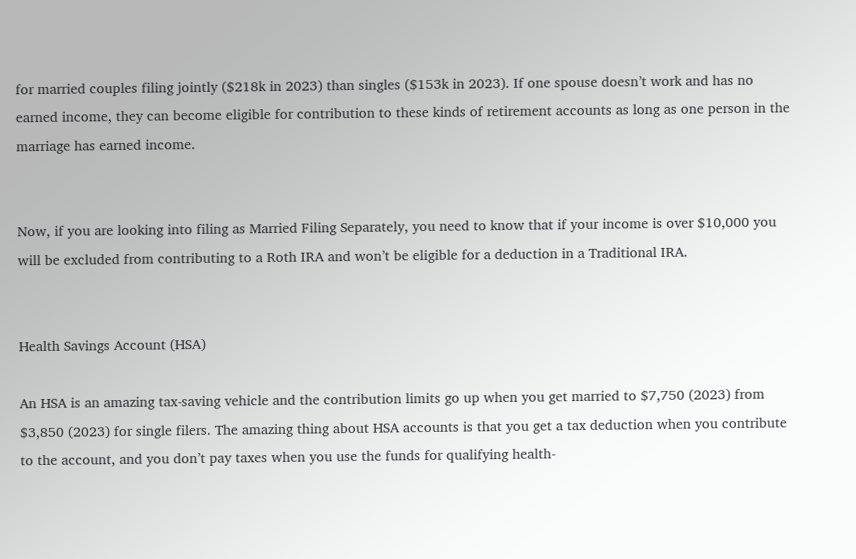for married couples filing jointly ($218k in 2023) than singles ($153k in 2023). If one spouse doesn’t work and has no earned income, they can become eligible for contribution to these kinds of retirement accounts as long as one person in the marriage has earned income.


Now, if you are looking into filing as Married Filing Separately, you need to know that if your income is over $10,000 you will be excluded from contributing to a Roth IRA and won’t be eligible for a deduction in a Traditional IRA.


Health Savings Account (HSA)

An HSA is an amazing tax-saving vehicle and the contribution limits go up when you get married to $7,750 (2023) from $3,850 (2023) for single filers. The amazing thing about HSA accounts is that you get a tax deduction when you contribute to the account, and you don’t pay taxes when you use the funds for qualifying health-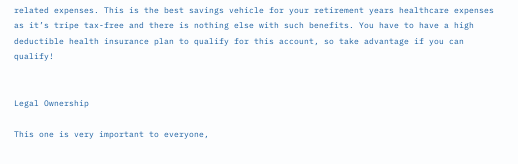related expenses. This is the best savings vehicle for your retirement years healthcare expenses as it’s tripe tax-free and there is nothing else with such benefits. You have to have a high deductible health insurance plan to qualify for this account, so take advantage if you can qualify!


Legal Ownership

This one is very important to everyone,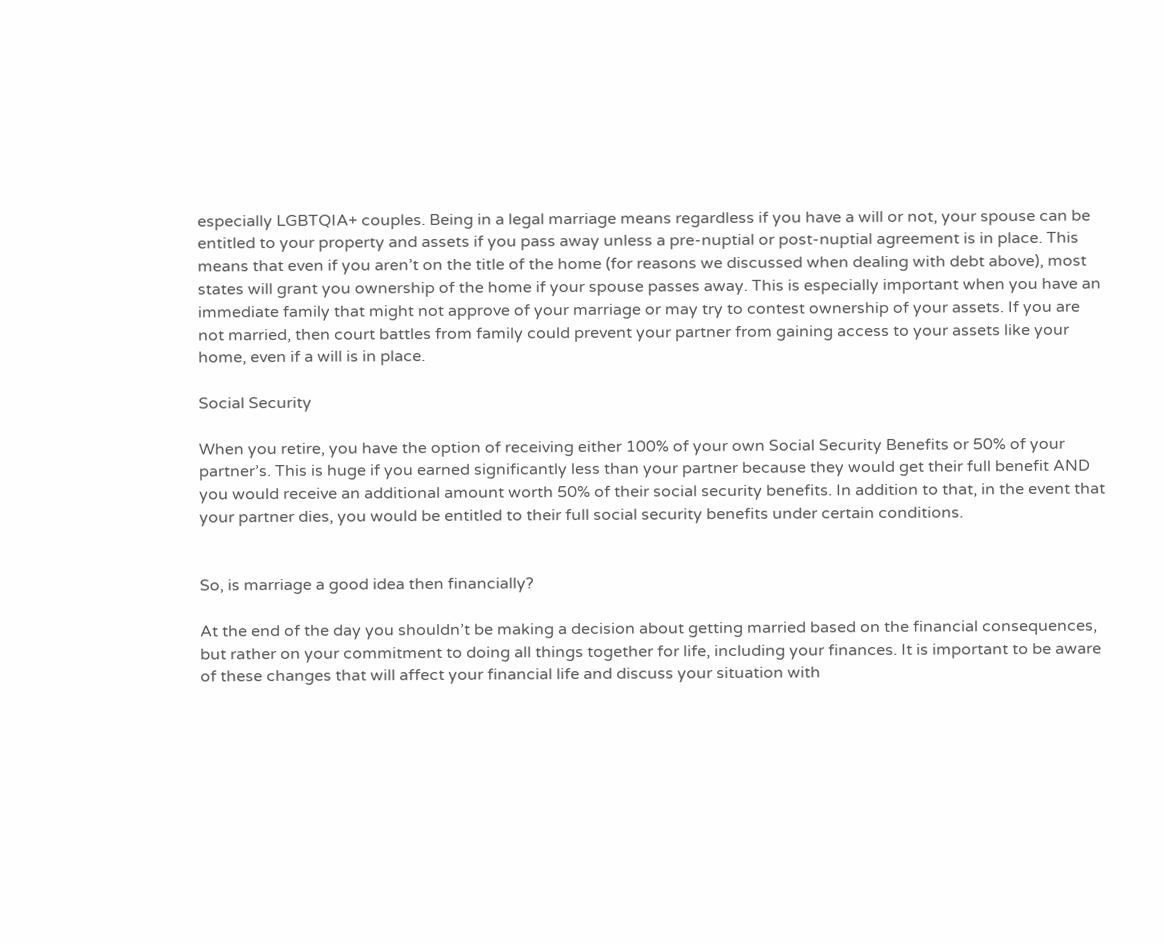especially LGBTQIA+ couples. Being in a legal marriage means regardless if you have a will or not, your spouse can be entitled to your property and assets if you pass away unless a pre-nuptial or post-nuptial agreement is in place. This means that even if you aren’t on the title of the home (for reasons we discussed when dealing with debt above), most states will grant you ownership of the home if your spouse passes away. This is especially important when you have an immediate family that might not approve of your marriage or may try to contest ownership of your assets. If you are not married, then court battles from family could prevent your partner from gaining access to your assets like your home, even if a will is in place.

Social Security

When you retire, you have the option of receiving either 100% of your own Social Security Benefits or 50% of your partner’s. This is huge if you earned significantly less than your partner because they would get their full benefit AND you would receive an additional amount worth 50% of their social security benefits. In addition to that, in the event that your partner dies, you would be entitled to their full social security benefits under certain conditions.


So, is marriage a good idea then financially?

At the end of the day you shouldn’t be making a decision about getting married based on the financial consequences, but rather on your commitment to doing all things together for life, including your finances. It is important to be aware of these changes that will affect your financial life and discuss your situation with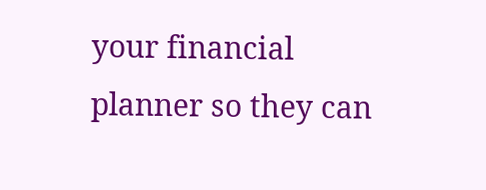your financial planner so they can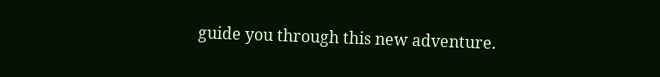guide you through this new adventure.